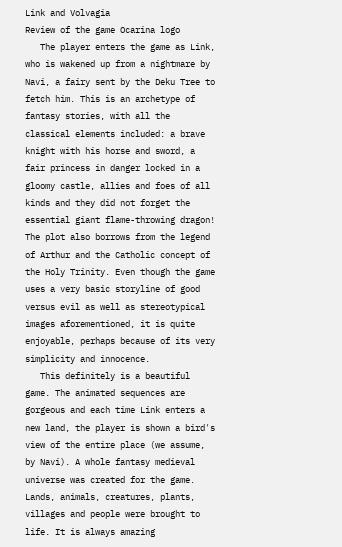Link and Volvagia
Review of the game Ocarina logo
   The player enters the game as Link, who is wakened up from a nightmare by Navi, a fairy sent by the Deku Tree to fetch him. This is an archetype of fantasy stories, with all the classical elements included: a brave knight with his horse and sword, a fair princess in danger locked in a gloomy castle, allies and foes of all kinds and they did not forget the essential giant flame-throwing dragon! The plot also borrows from the legend of Arthur and the Catholic concept of the Holy Trinity. Even though the game uses a very basic storyline of good versus evil as well as stereotypical images aforementioned, it is quite enjoyable, perhaps because of its very simplicity and innocence.
   This definitely is a beautiful game. The animated sequences are gorgeous and each time Link enters a new land, the player is shown a bird's view of the entire place (we assume, by Navi). A whole fantasy medieval universe was created for the game. Lands, animals, creatures, plants, villages and people were brought to life. It is always amazing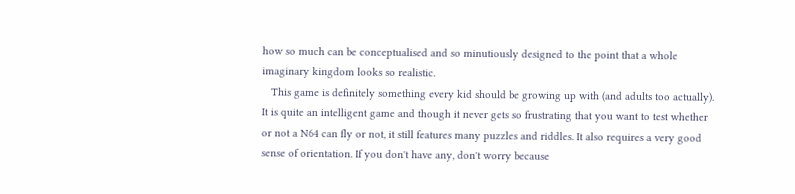how so much can be conceptualised and so minutiously designed to the point that a whole imaginary kingdom looks so realistic.
   This game is definitely something every kid should be growing up with (and adults too actually). It is quite an intelligent game and though it never gets so frustrating that you want to test whether or not a N64 can fly or not, it still features many puzzles and riddles. It also requires a very good sense of orientation. If you don't have any, don't worry because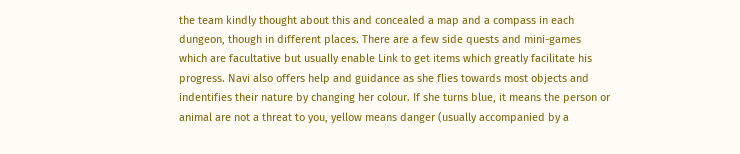the team kindly thought about this and concealed a map and a compass in each dungeon, though in different places. There are a few side quests and mini-games which are facultative but usually enable Link to get items which greatly facilitate his progress. Navi also offers help and guidance as she flies towards most objects and indentifies their nature by changing her colour. If she turns blue, it means the person or animal are not a threat to you, yellow means danger (usually accompanied by a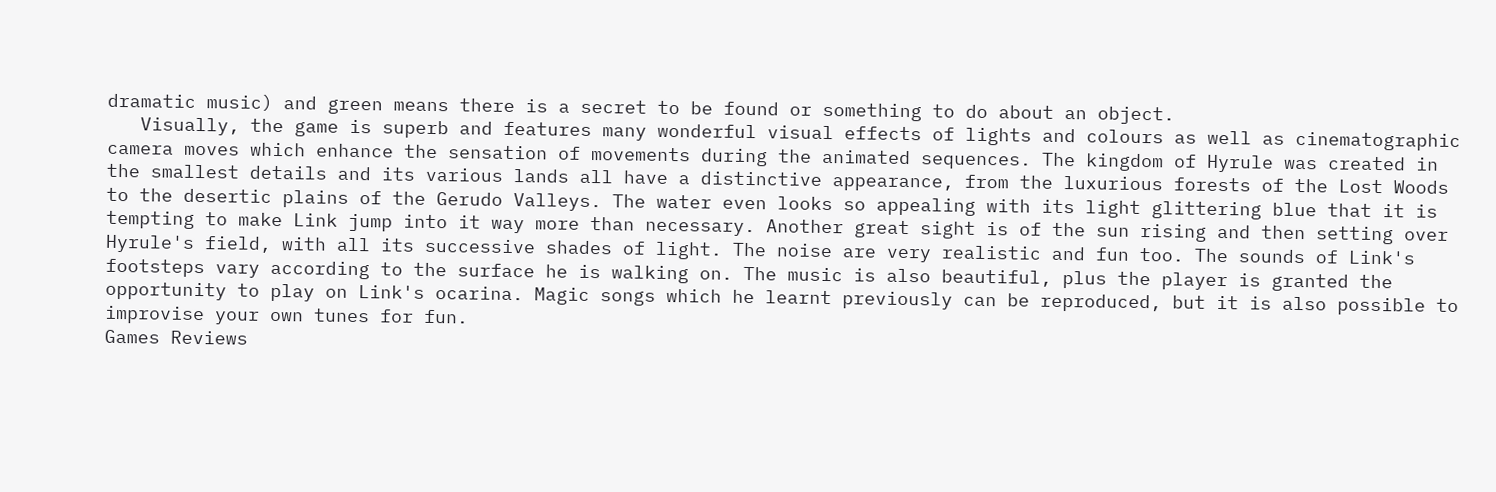dramatic music) and green means there is a secret to be found or something to do about an object.
   Visually, the game is superb and features many wonderful visual effects of lights and colours as well as cinematographic camera moves which enhance the sensation of movements during the animated sequences. The kingdom of Hyrule was created in the smallest details and its various lands all have a distinctive appearance, from the luxurious forests of the Lost Woods to the desertic plains of the Gerudo Valleys. The water even looks so appealing with its light glittering blue that it is tempting to make Link jump into it way more than necessary. Another great sight is of the sun rising and then setting over Hyrule's field, with all its successive shades of light. The noise are very realistic and fun too. The sounds of Link's footsteps vary according to the surface he is walking on. The music is also beautiful, plus the player is granted the opportunity to play on Link's ocarina. Magic songs which he learnt previously can be reproduced, but it is also possible to improvise your own tunes for fun.
Games Reviews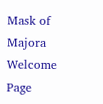Mask of Majora
Welcome Page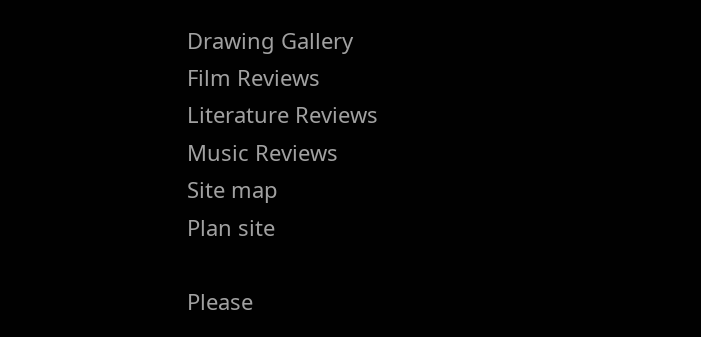Drawing Gallery
Film Reviews
Literature Reviews
Music Reviews
Site map
Plan site

Please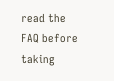read the FAQ before taking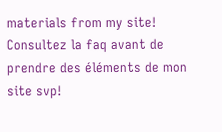materials from my site!
Consultez la faq avant de prendre des éléments de mon site svp!